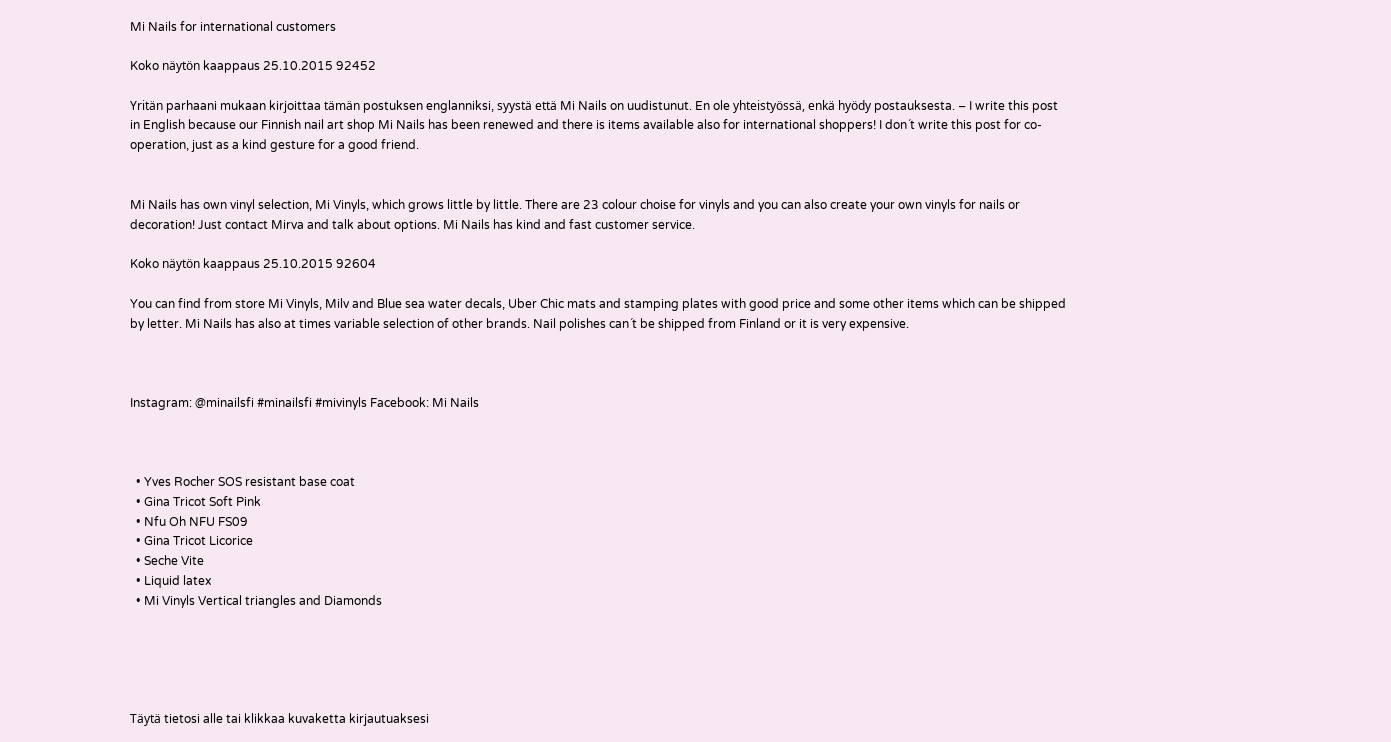Mi Nails for international customers

Koko näytön kaappaus 25.10.2015 92452

Yritän parhaani mukaan kirjoittaa tämän postuksen englanniksi, syystä että Mi Nails on uudistunut. En ole yhteistyössä, enkä hyödy postauksesta. – I write this post in English because our Finnish nail art shop Mi Nails has been renewed and there is items available also for international shoppers! I don´t write this post for co-operation, just as a kind gesture for a good friend.


Mi Nails has own vinyl selection, Mi Vinyls, which grows little by little. There are 23 colour choise for vinyls and you can also create your own vinyls for nails or decoration! Just contact Mirva and talk about options. Mi Nails has kind and fast customer service.

Koko näytön kaappaus 25.10.2015 92604

You can find from store Mi Vinyls, Milv and Blue sea water decals, Uber Chic mats and stamping plates with good price and some other items which can be shipped by letter. Mi Nails has also at times variable selection of other brands. Nail polishes can´t be shipped from Finland or it is very expensive.



Instagram: @minailsfi #minailsfi #mivinyls Facebook: Mi Nails



  • Yves Rocher SOS resistant base coat
  • Gina Tricot Soft Pink
  • Nfu Oh NFU FS09
  • Gina Tricot Licorice
  • Seche Vite
  • Liquid latex
  • Mi Vinyls Vertical triangles and Diamonds





Täytä tietosi alle tai klikkaa kuvaketta kirjautuaksesi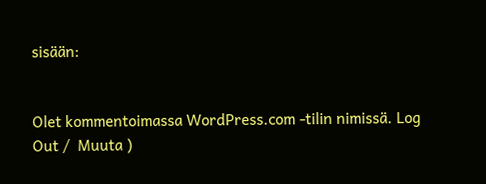sisään:


Olet kommentoimassa WordPress.com -tilin nimissä. Log Out /  Muuta )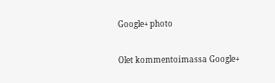Google+ photo

Olet kommentoimassa Google+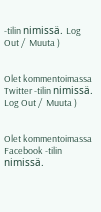-tilin nimissä. Log Out /  Muuta )


Olet kommentoimassa Twitter -tilin nimissä. Log Out /  Muuta )


Olet kommentoimassa Facebook -tilin nimissä.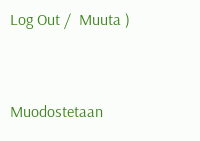Log Out /  Muuta )


Muodostetaan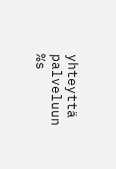yhteyttä palveluun %s